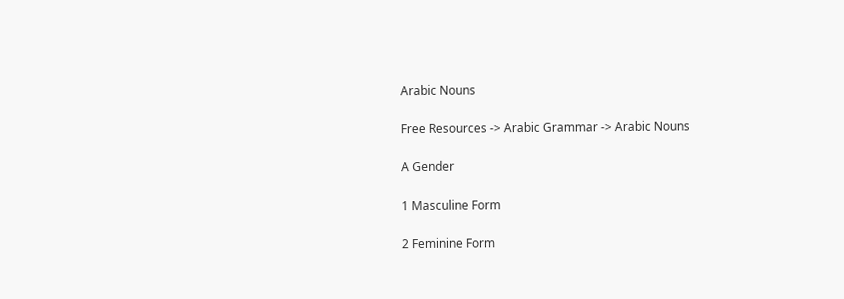Arabic Nouns

Free Resources -> Arabic Grammar -> Arabic Nouns

A Gender

1 Masculine Form

2 Feminine Form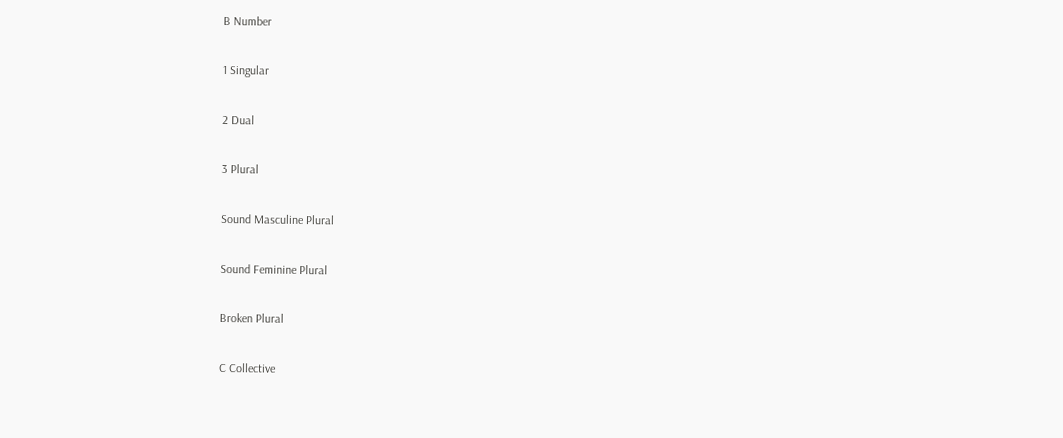B Number

1 Singular

2 Dual

3 Plural

Sound Masculine Plural

Sound Feminine Plural

Broken Plural

C Collective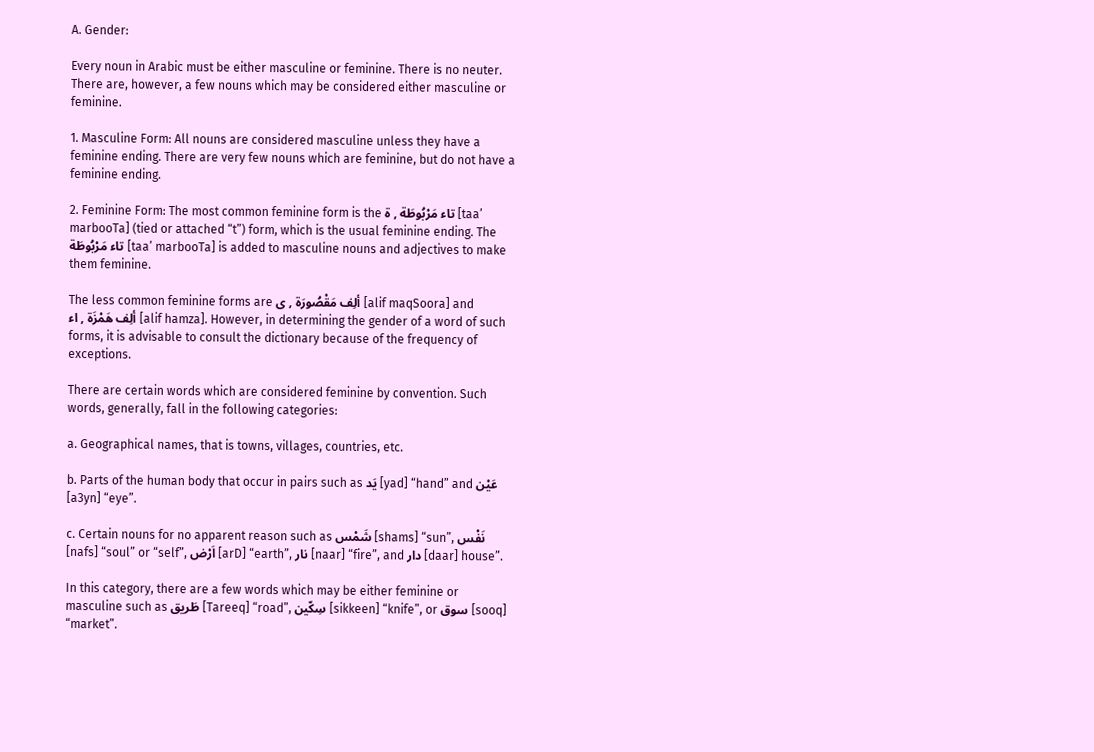A. Gender:

Every noun in Arabic must be either masculine or feminine. There is no neuter. There are, however, a few nouns which may be considered either masculine or feminine.

1. Masculine Form: All nouns are considered masculine unless they have a feminine ending. There are very few nouns which are feminine, but do not have a feminine ending.

2. Feminine Form: The most common feminine form is the تاء مَرْبُوطَة , ة [taa’ marbooTa] (tied or attached “t”) form, which is the usual feminine ending. The
تاء مَرْبُوطَة [taa’ marbooTa] is added to masculine nouns and adjectives to make them feminine.

The less common feminine forms are ألِف مَقْصُورَة , ى [alif maqSoora] and
ألِف هَمْزَة , اء [alif hamza]. However, in determining the gender of a word of such forms, it is advisable to consult the dictionary because of the frequency of exceptions.

There are certain words which are considered feminine by convention. Such words, generally, fall in the following categories:

a. Geographical names, that is towns, villages, countries, etc.

b. Parts of the human body that occur in pairs such as يَد [yad] “hand” and عَيْن [a3yn] “eye”.

c. Certain nouns for no apparent reason such as شَمْس [shams] “sun”, نَفْس [nafs] “soul” or “self”, اَرْض [arD] “earth”, نار [naar] “fire”, and دار [daar] house”.

In this category, there are a few words which may be either feminine or masculine such as طَريق [Tareeq] “road”, سِكّين [sikkeen] “knife”, or سوق [sooq] “market”.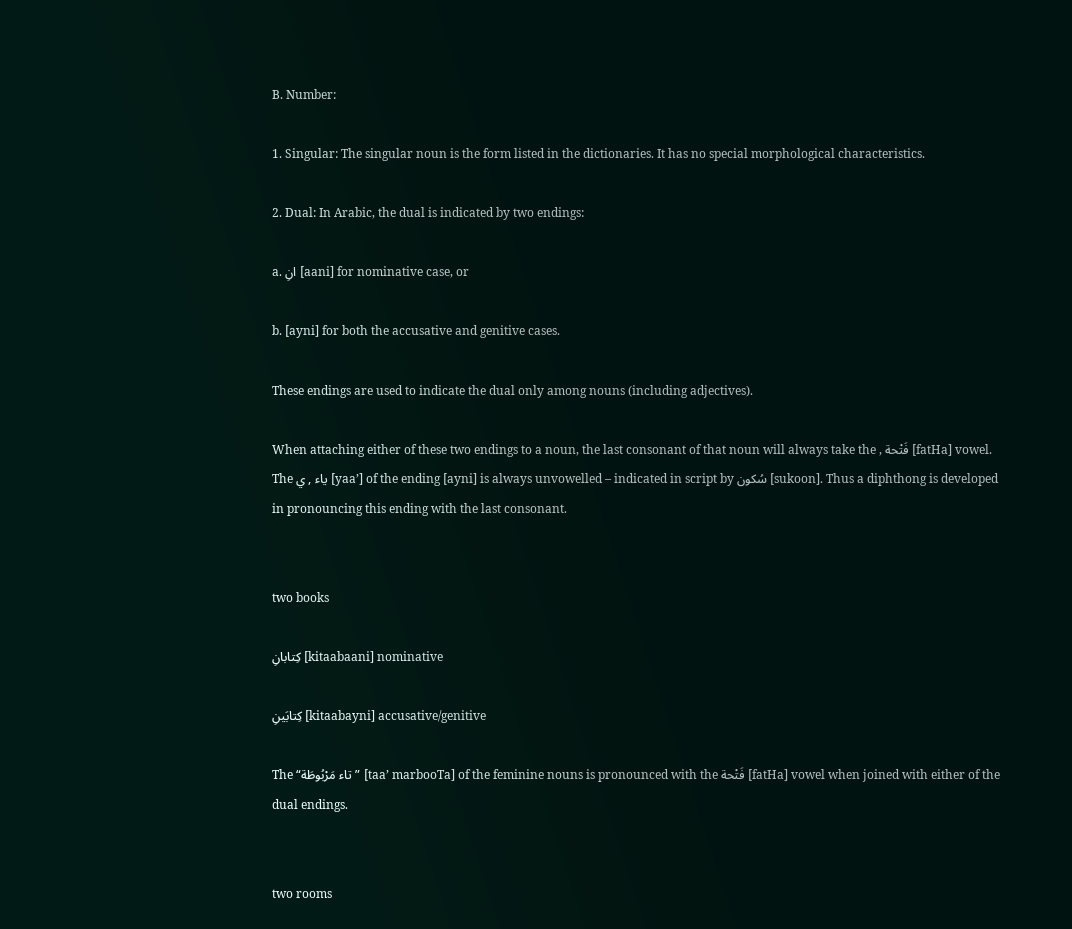B. Number:

1. Singular: The singular noun is the form listed in the dictionaries. It has no special morphological characteristics.

2. Dual: In Arabic, the dual is indicated by two endings:

a. انِ [aani] for nominative case, or

b. [ayni] for both the accusative and genitive cases.

These endings are used to indicate the dual only among nouns (including adjectives).

When attaching either of these two endings to a noun, the last consonant of that noun will always take the , فَتْحة [fatHa] vowel. The ياء , ي [yaa’] of the ending [ayni] is always unvowelled – indicated in script by سُكون [sukoon]. Thus a diphthong is developed in pronouncing this ending with the last consonant.


two books

كِتابانِ [kitaabaani] nominative

كِتابَينِ [kitaabayni] accusative/genitive

The “تاء مَرْبُوطَة” [taa’ marbooTa] of the feminine nouns is pronounced with the فَتْحة [fatHa] vowel when joined with either of the dual endings.


two rooms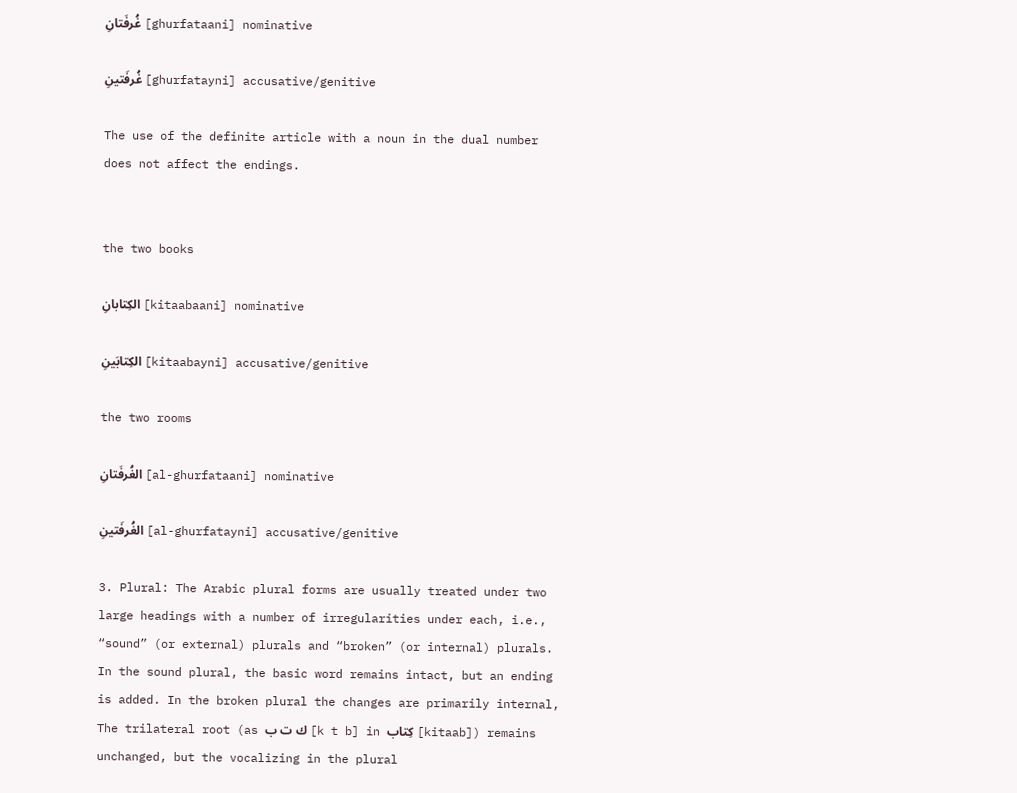غُرفَتانِ [ghurfataani] nominative

غُرفَتينِ [ghurfatayni] accusative/genitive

The use of the definite article with a noun in the dual number does not affect the endings.


the two books

الكِتابانِ [kitaabaani] nominative

الكِتابَينِ [kitaabayni] accusative/genitive

the two rooms

الغُرفَتانِ [al-ghurfataani] nominative

الغُرفَتينِ [al-ghurfatayni] accusative/genitive

3. Plural: The Arabic plural forms are usually treated under two large headings with a number of irregularities under each, i.e., “sound” (or external) plurals and “broken” (or internal) plurals. In the sound plural, the basic word remains intact, but an ending is added. In the broken plural the changes are primarily internal, The trilateral root (as ك ت ب [k t b] in كِتاب [kitaab]) remains unchanged, but the vocalizing in the plural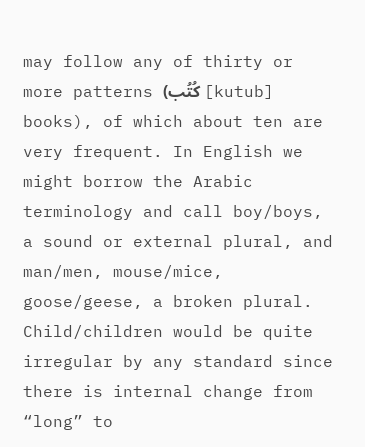may follow any of thirty or more patterns (كُتُب [kutub] books), of which about ten are very frequent. In English we might borrow the Arabic terminology and call boy/boys, a sound or external plural, and man/men, mouse/mice, goose/geese, a broken plural. Child/children would be quite irregular by any standard since there is internal change from “long” to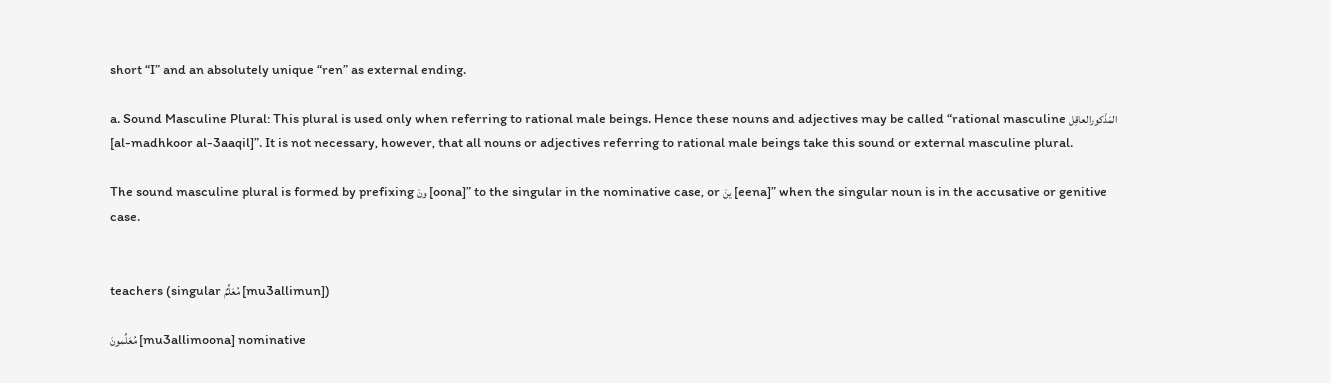short “I” and an absolutely unique “ren” as external ending.

a. Sound Masculine Plural: This plural is used only when referring to rational male beings. Hence these nouns and adjectives may be called “rational masculine المَذْكورالعاقِل [al-madhkoor al-3aaqil]”. It is not necessary, however, that all nouns or adjectives referring to rational male beings take this sound or external masculine plural.

The sound masculine plural is formed by prefixing ونَ [oona]” to the singular in the nominative case, or ينَ [eena]” when the singular noun is in the accusative or genitive case.


teachers (singular مُعَلِّمٌ [mu3allimun])

مُعَلِّمونَ [mu3allimoona] nominative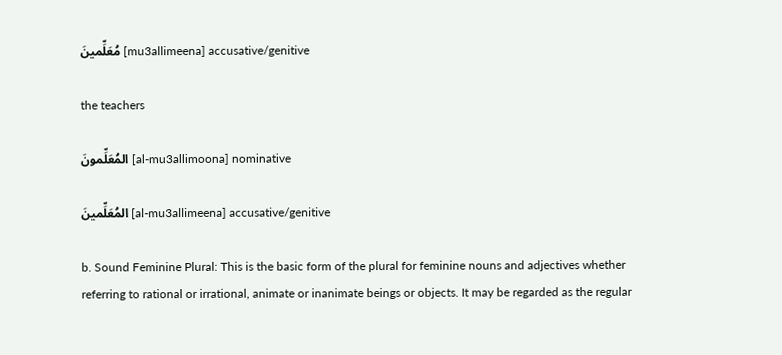مُعَلِّمينَ [mu3allimeena] accusative/genitive

the teachers

المُعَلِّمونَ [al-mu3allimoona] nominative

المُعَلِّمينَ [al-mu3allimeena] accusative/genitive

b. Sound Feminine Plural: This is the basic form of the plural for feminine nouns and adjectives whether referring to rational or irrational, animate or inanimate beings or objects. It may be regarded as the regular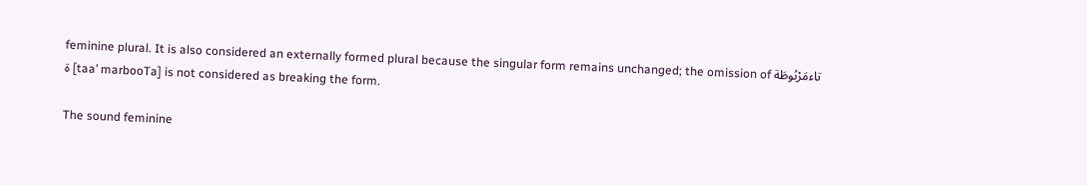feminine plural. It is also considered an externally formed plural because the singular form remains unchanged; the omission of تاءمَرْبُوطَة ة [taa’ marbooTa] is not considered as breaking the form.

The sound feminine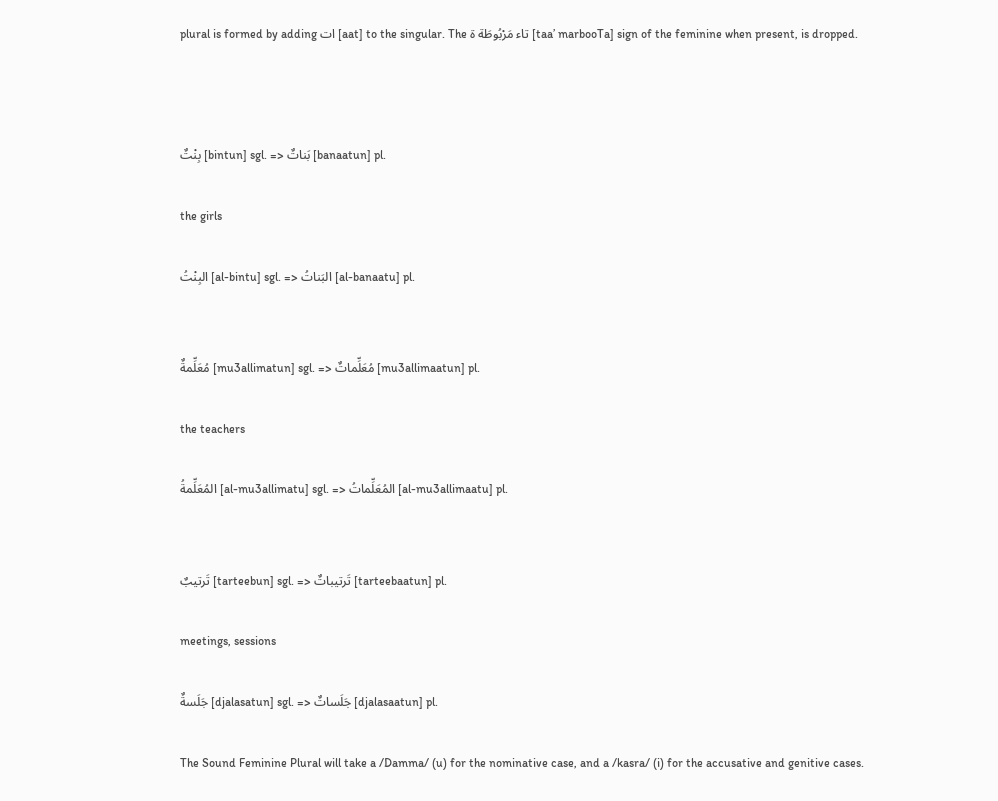plural is formed by adding ات [aat] to the singular. The تاء مَرْبُوطَة ة [taa’ marbooTa] sign of the feminine when present, is dropped.



بِنْتٌ [bintun] sgl. => بَناتٌ [banaatun] pl.

the girls

البِنْتُ [al-bintu] sgl. => البَناتُ [al-banaatu] pl.


مُعَلِّمةٌ [mu3allimatun] sgl. => مُعَلِّماتٌ [mu3allimaatun] pl.

the teachers

المُعَلِّمةُ [al-mu3allimatu] sgl. => المُعَلِّماتُ [al-mu3allimaatu] pl.


تَرتيبٌ [tarteebun] sgl. => تَرتيباتٌ [tarteebaatun] pl.

meetings, sessions

جَلَسةٌ [djalasatun] sgl. => جَلَساتٌ [djalasaatun] pl.

The Sound Feminine Plural will take a /Damma/ (u) for the nominative case, and a /kasra/ (i) for the accusative and genitive cases.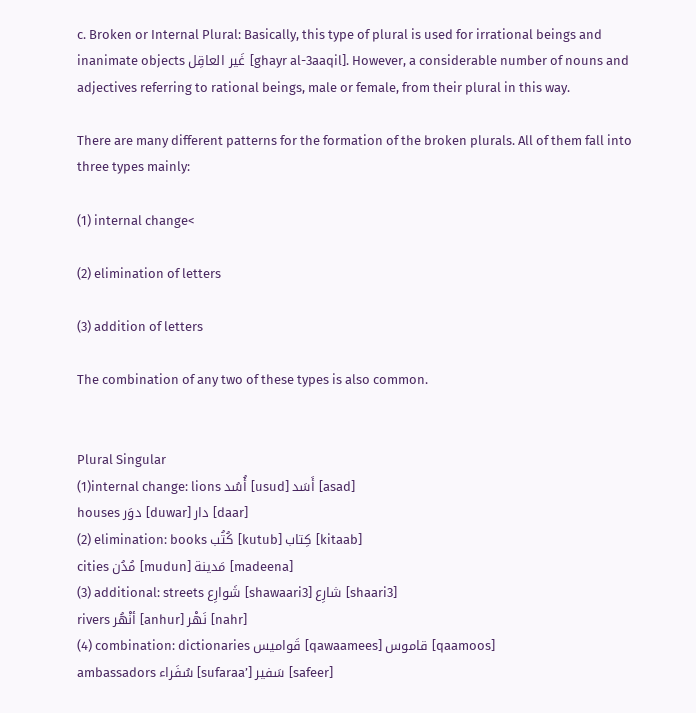c. Broken or Internal Plural: Basically, this type of plural is used for irrational beings and inanimate objects غَير العاقِل [ghayr al-3aaqil]. However, a considerable number of nouns and adjectives referring to rational beings, male or female, from their plural in this way.

There are many different patterns for the formation of the broken plurals. All of them fall into three types mainly:

(1) internal change<

(2) elimination of letters

(3) addition of letters

The combination of any two of these types is also common.


Plural Singular
(1)internal change: lions أُسُد [usud] أَسَد [asad]
houses دوَر [duwar] دار [daar]
(2) elimination: books كُتُب [kutub] كِتاب [kitaab]
cities مُدُن [mudun] مَدينة [madeena]
(3) additional: streets شَوارِع [shawaari3] شارِع [shaari3]
rivers أنْهُر [anhur] نَهْر [nahr]
(4) combination: dictionaries قَواميس [qawaamees] قاموس [qaamoos]
ambassadors سُفَراء [sufaraa’] سَفير [safeer]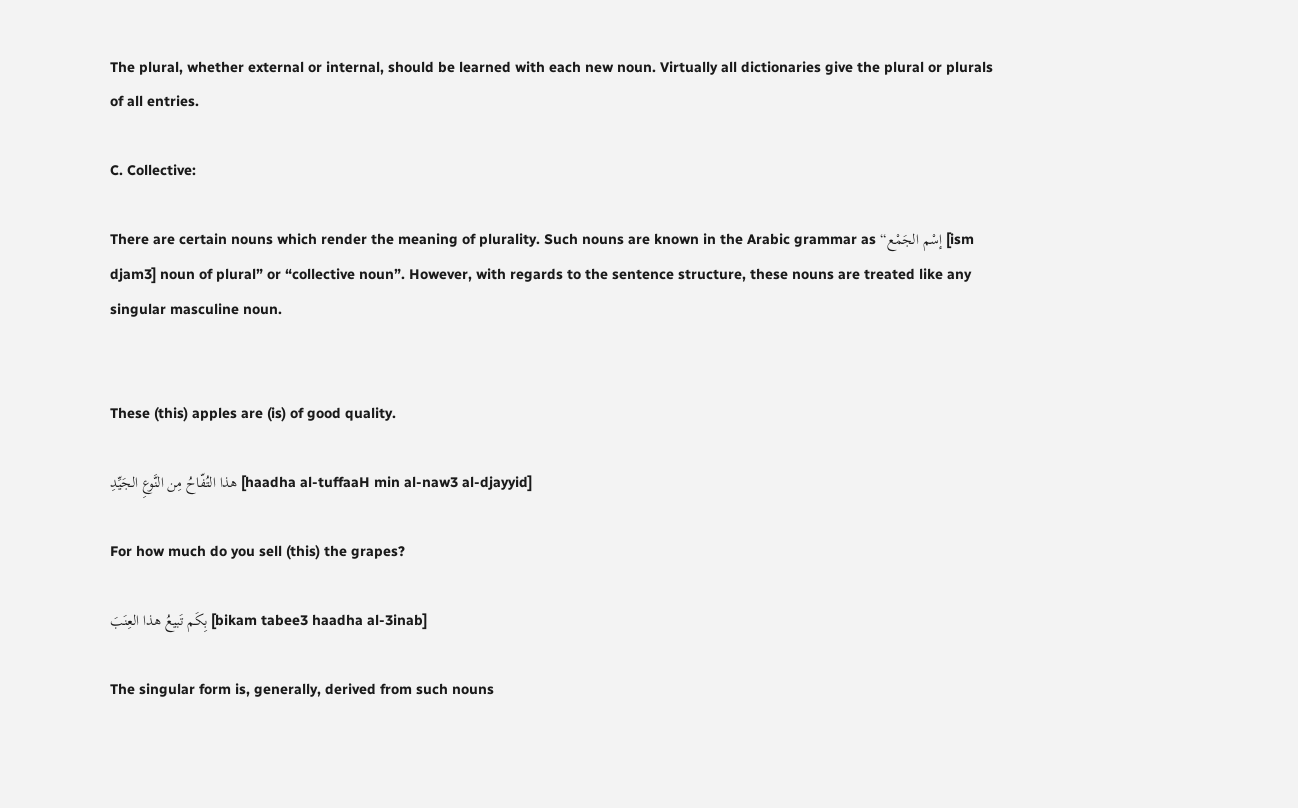The plural, whether external or internal, should be learned with each new noun. Virtually all dictionaries give the plural or plurals of all entries.

C. Collective:

There are certain nouns which render the meaning of plurality. Such nouns are known in the Arabic grammar as “إسْم الجَمْع [ism djam3] noun of plural” or “collective noun”. However, with regards to the sentence structure, these nouns are treated like any singular masculine noun.


These (this) apples are (is) of good quality.

هذا التُفّاحُ مِن النَّوعِ الجَيِّدِ [haadha al-tuffaaH min al-naw3 al-djayyid]

For how much do you sell (this) the grapes?

بِكَم تَبيعُ هذا العِنَبَ [bikam tabee3 haadha al-3inab]

The singular form is, generally, derived from such nouns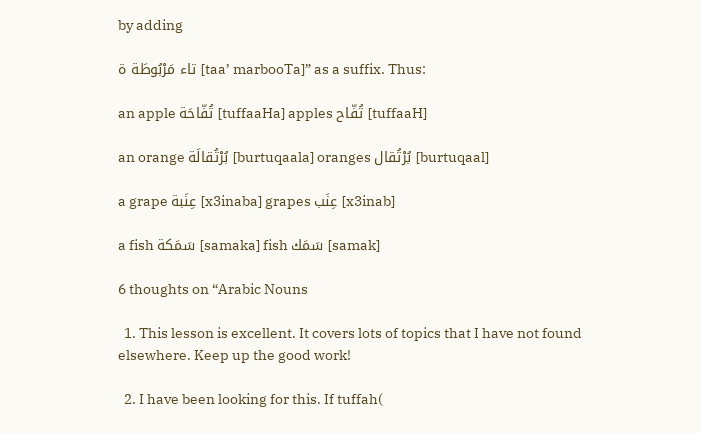by adding

تاء مَرْبُوطَة ة [taa’ marbooTa]” as a suffix. Thus:

an apple تُفّاحَة [tuffaaHa] apples تُفّاح [tuffaaH]

an orange بُرْتُقالَة [burtuqaala] oranges بُرْتُقال [burtuqaal]

a grape عِنَبة [x3inaba] grapes عِنَب [x3inab]

a fish سَمَكة [samaka] fish سَمَك [samak]

6 thoughts on “Arabic Nouns

  1. This lesson is excellent. It covers lots of topics that I have not found elsewhere. Keep up the good work!

  2. I have been looking for this. If tuffah(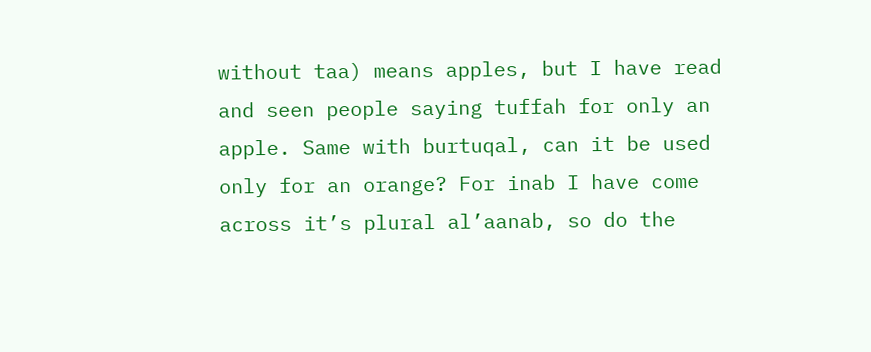without taa) means apples, but I have read and seen people saying tuffah for only an apple. Same with burtuqal, can it be used only for an orange? For inab I have come across it’s plural al’aanab, so do the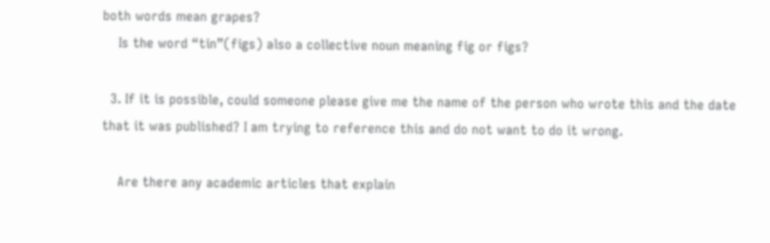both words mean grapes?
    Is the word “tin”(figs) also a collective noun meaning fig or figs?

  3. If it is possible, could someone please give me the name of the person who wrote this and the date that it was published? I am trying to reference this and do not want to do it wrong.

    Are there any academic articles that explain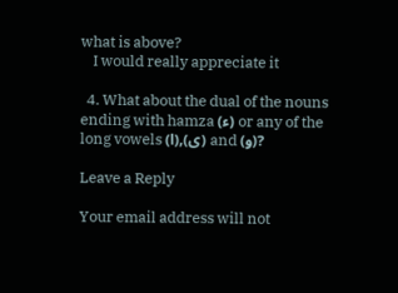what is above?
    I would really appreciate it

  4. What about the dual of the nouns ending with hamza (ء) or any of the long vowels (ا),(ى) and (و)?

Leave a Reply

Your email address will not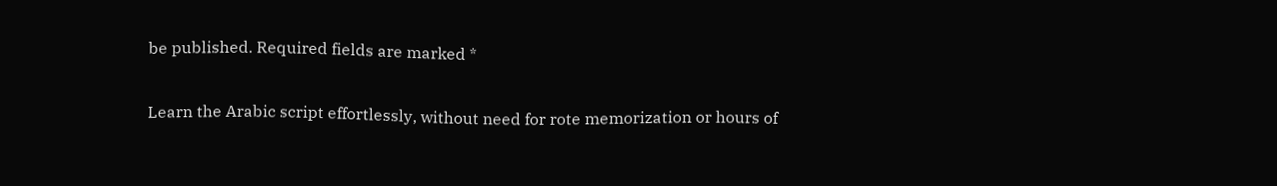be published. Required fields are marked *

Learn the Arabic script effortlessly, without need for rote memorization or hours of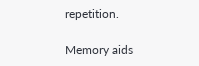repetition.

Memory aids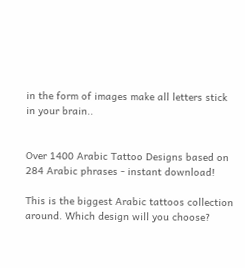in the form of images make all letters stick in your brain..


Over 1400 Arabic Tattoo Designs based on 284 Arabic phrases - instant download!

This is the biggest Arabic tattoos collection around. Which design will you choose?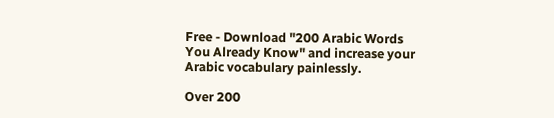Free - Download "200 Arabic Words You Already Know" and increase your Arabic vocabulary painlessly.

Over 200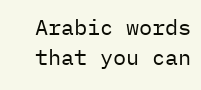Arabic words that you can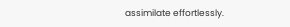assimilate effortlessly.